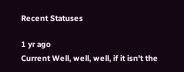Recent Statuses

1 yr ago
Current Well, well, well, if it isn't the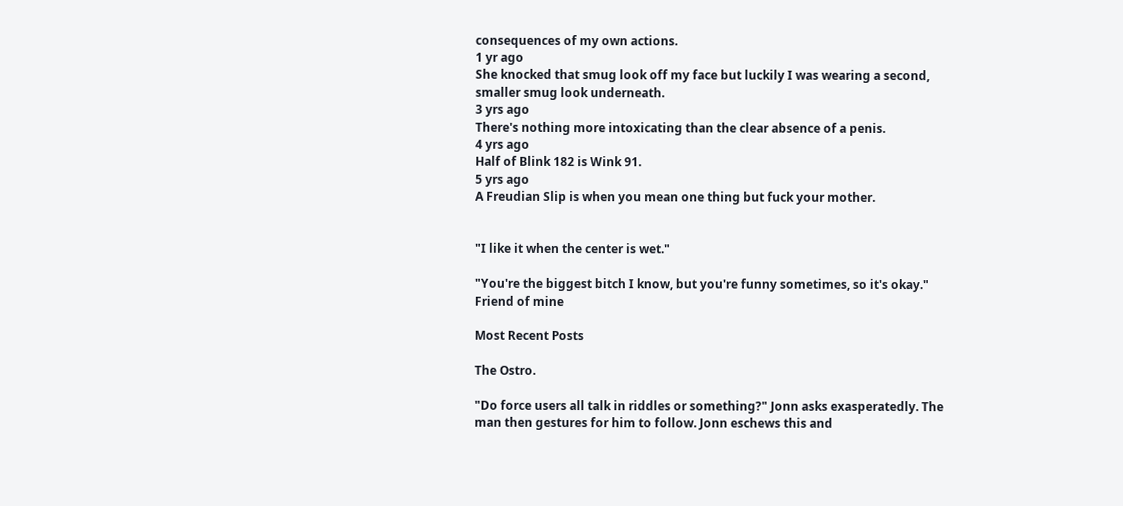consequences of my own actions.
1 yr ago
She knocked that smug look off my face but luckily I was wearing a second, smaller smug look underneath.
3 yrs ago
There's nothing more intoxicating than the clear absence of a penis.
4 yrs ago
Half of Blink 182 is Wink 91.
5 yrs ago
A Freudian Slip is when you mean one thing but fuck your mother.


"I like it when the center is wet."

"You're the biggest bitch I know, but you're funny sometimes, so it's okay."
Friend of mine

Most Recent Posts

The Ostro.

"Do force users all talk in riddles or something?" Jonn asks exasperatedly. The man then gestures for him to follow. Jonn eschews this and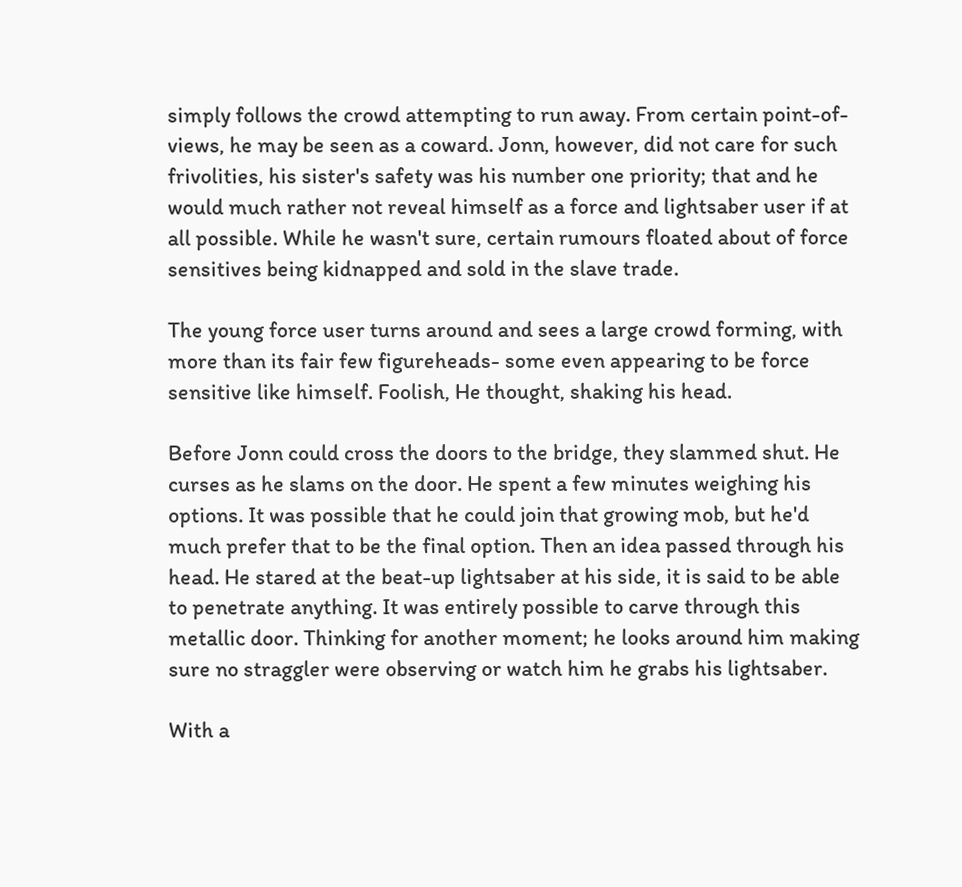simply follows the crowd attempting to run away. From certain point-of-views, he may be seen as a coward. Jonn, however, did not care for such frivolities, his sister's safety was his number one priority; that and he would much rather not reveal himself as a force and lightsaber user if at all possible. While he wasn't sure, certain rumours floated about of force sensitives being kidnapped and sold in the slave trade.

The young force user turns around and sees a large crowd forming, with more than its fair few figureheads- some even appearing to be force sensitive like himself. Foolish, He thought, shaking his head.

Before Jonn could cross the doors to the bridge, they slammed shut. He curses as he slams on the door. He spent a few minutes weighing his options. It was possible that he could join that growing mob, but he'd much prefer that to be the final option. Then an idea passed through his head. He stared at the beat-up lightsaber at his side, it is said to be able to penetrate anything. It was entirely possible to carve through this metallic door. Thinking for another moment; he looks around him making sure no straggler were observing or watch him he grabs his lightsaber.

With a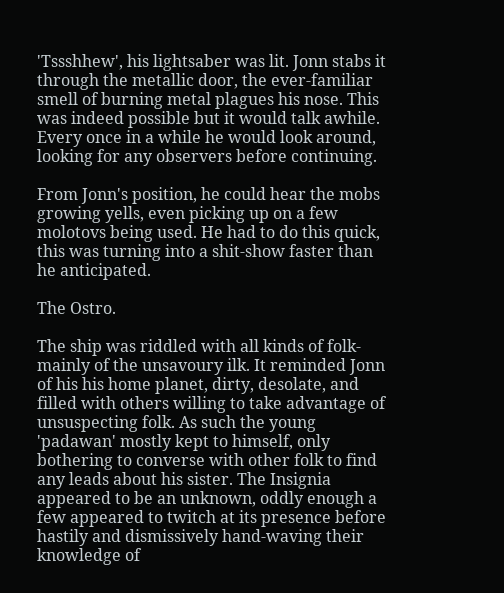'Tssshhew', his lightsaber was lit. Jonn stabs it through the metallic door, the ever-familiar smell of burning metal plagues his nose. This was indeed possible but it would talk awhile. Every once in a while he would look around, looking for any observers before continuing.

From Jonn's position, he could hear the mobs growing yells, even picking up on a few molotovs being used. He had to do this quick, this was turning into a shit-show faster than he anticipated.

The Ostro.

The ship was riddled with all kinds of folk- mainly of the unsavoury ilk. It reminded Jonn of his his home planet, dirty, desolate, and filled with others willing to take advantage of unsuspecting folk. As such the young 'padawan' mostly kept to himself, only bothering to converse with other folk to find any leads about his sister. The Insignia appeared to be an unknown, oddly enough a few appeared to twitch at its presence before hastily and dismissively hand-waving their knowledge of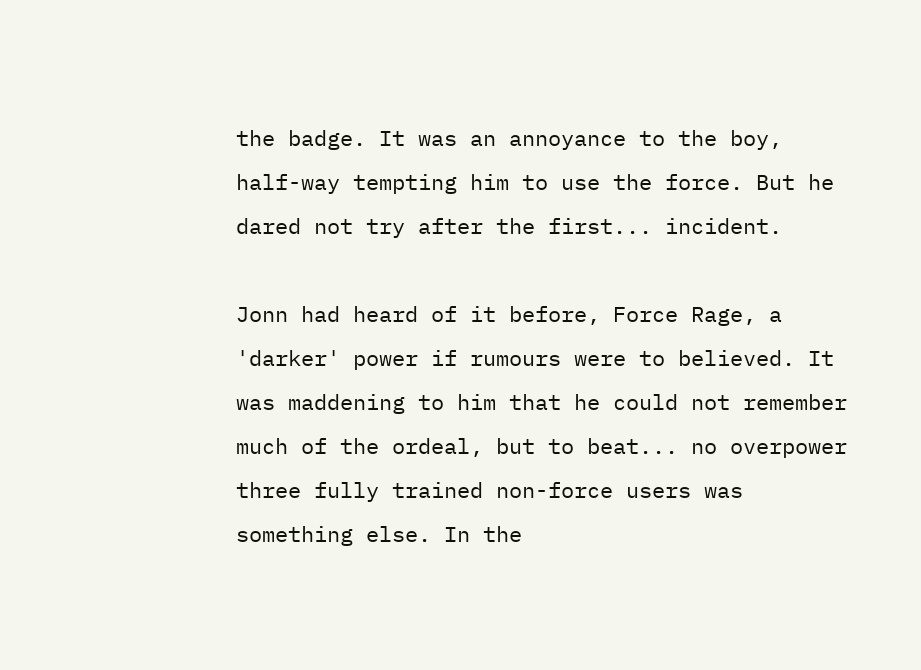the badge. It was an annoyance to the boy, half-way tempting him to use the force. But he dared not try after the first... incident.

Jonn had heard of it before, Force Rage, a 'darker' power if rumours were to believed. It was maddening to him that he could not remember much of the ordeal, but to beat... no overpower three fully trained non-force users was something else. In the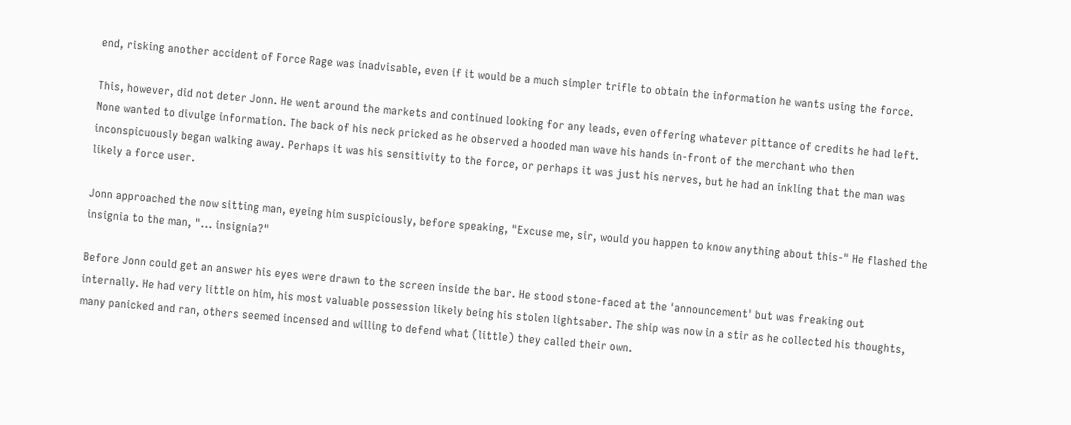end, risking another accident of Force Rage was inadvisable, even if it would be a much simpler trifle to obtain the information he wants using the force.

This, however, did not deter Jonn. He went around the markets and continued looking for any leads, even offering whatever pittance of credits he had left. None wanted to divulge information. The back of his neck pricked as he observed a hooded man wave his hands in-front of the merchant who then inconspicuously began walking away. Perhaps it was his sensitivity to the force, or perhaps it was just his nerves, but he had an inkling that the man was likely a force user.

Jonn approached the now sitting man, eyeing him suspiciously, before speaking, "Excuse me, sir, would you happen to know anything about this-" He flashed the insignia to the man, "... insignia?"

Before Jonn could get an answer his eyes were drawn to the screen inside the bar. He stood stone-faced at the 'announcement' but was freaking out internally. He had very little on him, his most valuable possession likely being his stolen lightsaber. The ship was now in a stir as he collected his thoughts, many panicked and ran, others seemed incensed and willing to defend what (little) they called their own.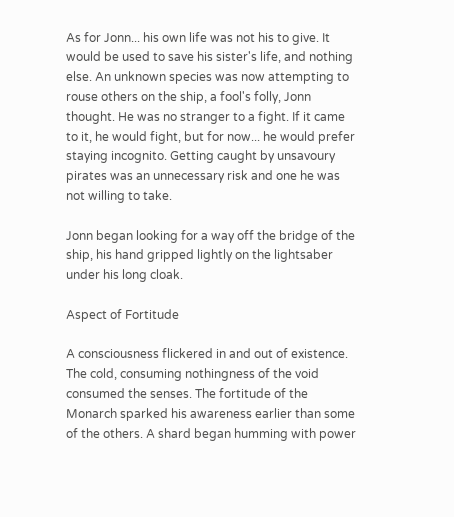As for Jonn... his own life was not his to give. It would be used to save his sister's life, and nothing else. An unknown species was now attempting to rouse others on the ship, a fool's folly, Jonn thought. He was no stranger to a fight. If it came to it, he would fight, but for now... he would prefer staying incognito. Getting caught by unsavoury pirates was an unnecessary risk and one he was not willing to take.

Jonn began looking for a way off the bridge of the ship, his hand gripped lightly on the lightsaber under his long cloak.

Aspect of Fortitude

A consciousness flickered in and out of existence. The cold, consuming nothingness of the void consumed the senses. The fortitude of the Monarch sparked his awareness earlier than some of the others. A shard began humming with power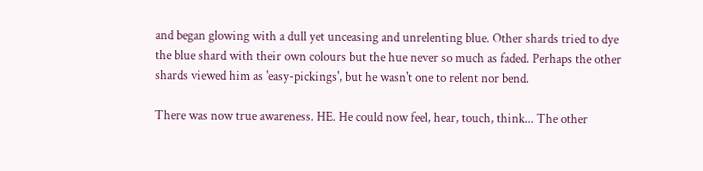and began glowing with a dull yet unceasing and unrelenting blue. Other shards tried to dye the blue shard with their own colours but the hue never so much as faded. Perhaps the other shards viewed him as 'easy-pickings', but he wasn't one to relent nor bend.

There was now true awareness. HE. He could now feel, hear, touch, think... The other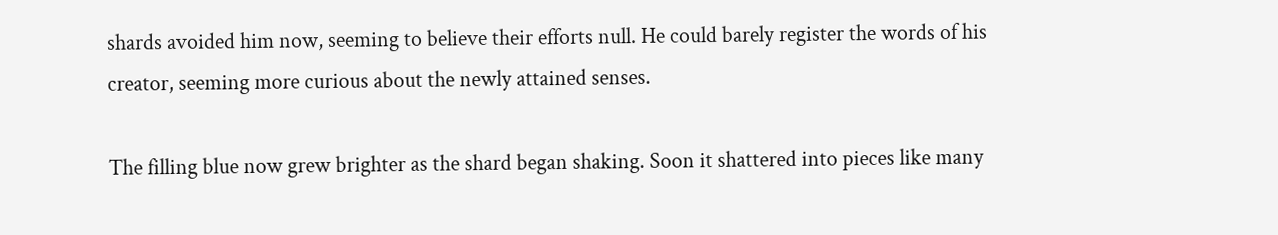shards avoided him now, seeming to believe their efforts null. He could barely register the words of his creator, seeming more curious about the newly attained senses.

The filling blue now grew brighter as the shard began shaking. Soon it shattered into pieces like many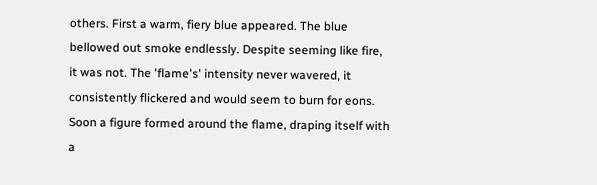others. First a warm, fiery blue appeared. The blue bellowed out smoke endlessly. Despite seeming like fire, it was not. The 'flame's' intensity never wavered, it consistently flickered and would seem to burn for eons. Soon a figure formed around the flame, draping itself with a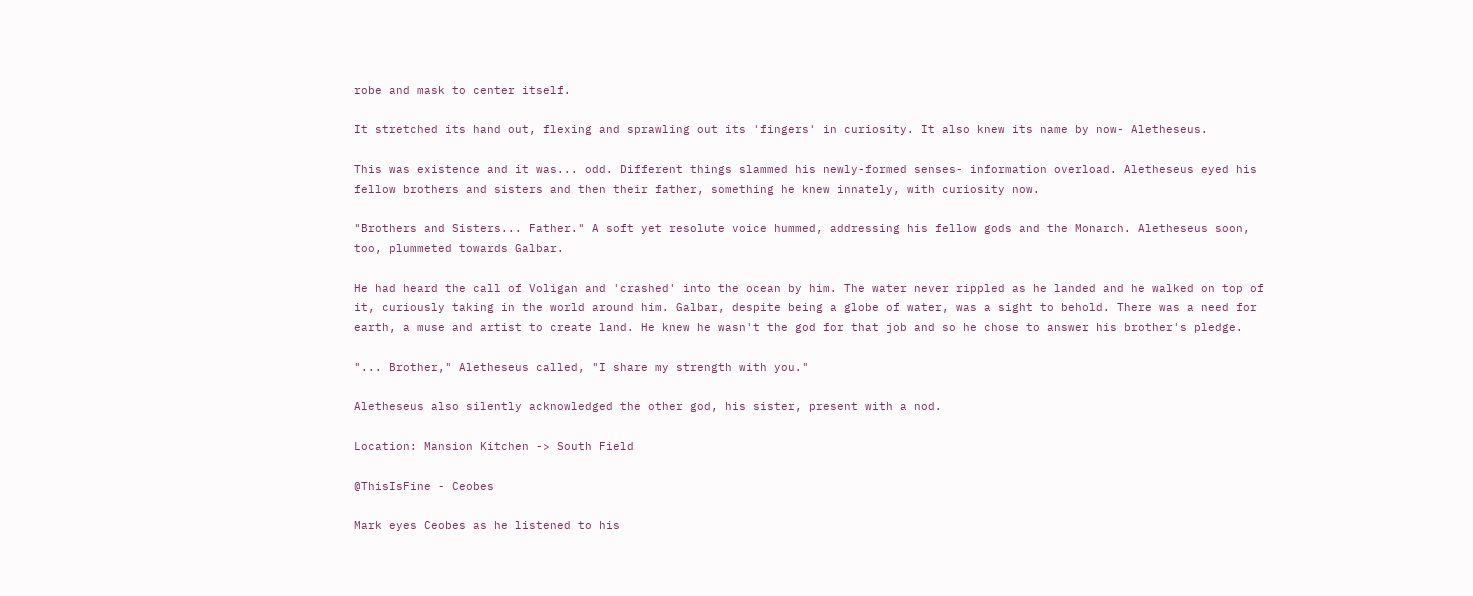robe and mask to center itself.

It stretched its hand out, flexing and sprawling out its 'fingers' in curiosity. It also knew its name by now- Aletheseus.

This was existence and it was... odd. Different things slammed his newly-formed senses- information overload. Aletheseus eyed his fellow brothers and sisters and then their father, something he knew innately, with curiosity now.

"Brothers and Sisters... Father." A soft yet resolute voice hummed, addressing his fellow gods and the Monarch. Aletheseus soon, too, plummeted towards Galbar.

He had heard the call of Voligan and 'crashed' into the ocean by him. The water never rippled as he landed and he walked on top of it, curiously taking in the world around him. Galbar, despite being a globe of water, was a sight to behold. There was a need for earth, a muse and artist to create land. He knew he wasn't the god for that job and so he chose to answer his brother's pledge.

"... Brother," Aletheseus called, "I share my strength with you."

Aletheseus also silently acknowledged the other god, his sister, present with a nod.

Location: Mansion Kitchen -> South Field

@ThisIsFine - Ceobes

Mark eyes Ceobes as he listened to his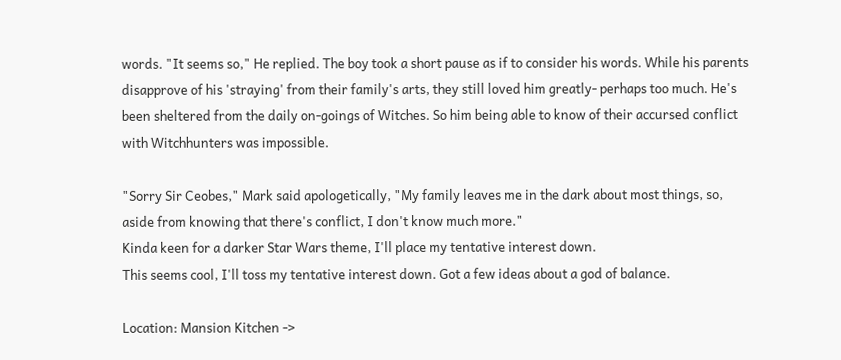words. "It seems so," He replied. The boy took a short pause as if to consider his words. While his parents disapprove of his 'straying' from their family's arts, they still loved him greatly- perhaps too much. He's been sheltered from the daily on-goings of Witches. So him being able to know of their accursed conflict with Witchhunters was impossible.

"Sorry Sir Ceobes," Mark said apologetically, "My family leaves me in the dark about most things, so, aside from knowing that there's conflict, I don't know much more."
Kinda keen for a darker Star Wars theme, I'll place my tentative interest down.
This seems cool, I'll toss my tentative interest down. Got a few ideas about a god of balance.

Location: Mansion Kitchen ->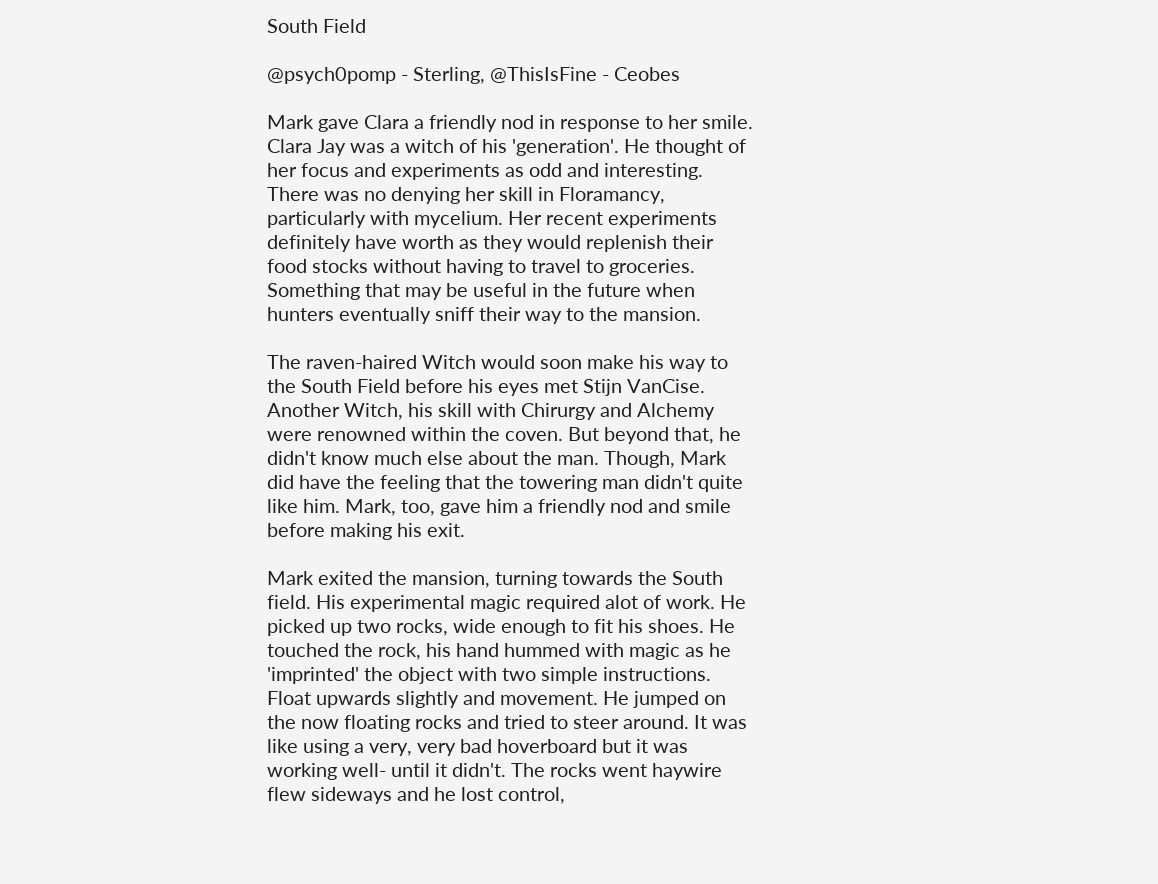South Field

@psych0pomp - Sterling, @ThisIsFine - Ceobes

Mark gave Clara a friendly nod in response to her smile. Clara Jay was a witch of his 'generation'. He thought of her focus and experiments as odd and interesting. There was no denying her skill in Floramancy, particularly with mycelium. Her recent experiments definitely have worth as they would replenish their food stocks without having to travel to groceries. Something that may be useful in the future when hunters eventually sniff their way to the mansion.

The raven-haired Witch would soon make his way to the South Field before his eyes met Stijn VanCise. Another Witch, his skill with Chirurgy and Alchemy were renowned within the coven. But beyond that, he didn't know much else about the man. Though, Mark did have the feeling that the towering man didn't quite like him. Mark, too, gave him a friendly nod and smile before making his exit.

Mark exited the mansion, turning towards the South field. His experimental magic required alot of work. He picked up two rocks, wide enough to fit his shoes. He touched the rock, his hand hummed with magic as he 'imprinted' the object with two simple instructions. Float upwards slightly and movement. He jumped on the now floating rocks and tried to steer around. It was like using a very, very bad hoverboard but it was working well- until it didn't. The rocks went haywire flew sideways and he lost control,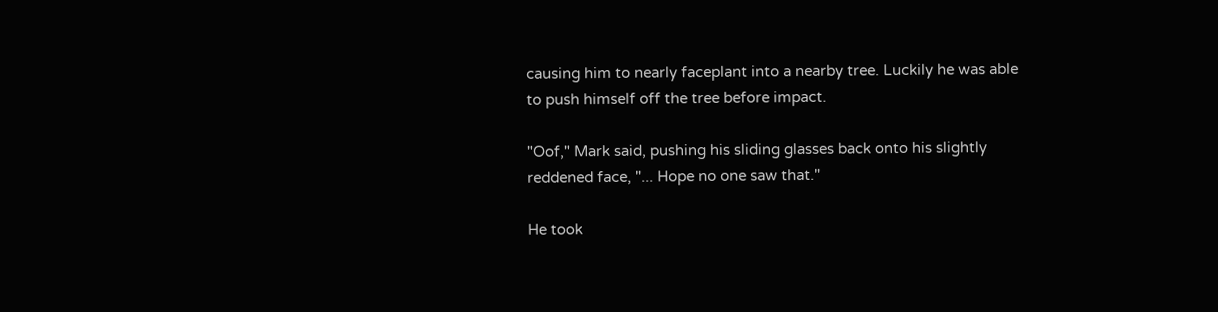causing him to nearly faceplant into a nearby tree. Luckily he was able to push himself off the tree before impact.

"Oof," Mark said, pushing his sliding glasses back onto his slightly reddened face, "... Hope no one saw that."

He took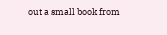out a small book from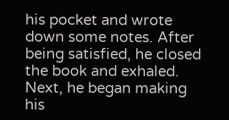his pocket and wrote down some notes. After being satisfied, he closed the book and exhaled. Next, he began making his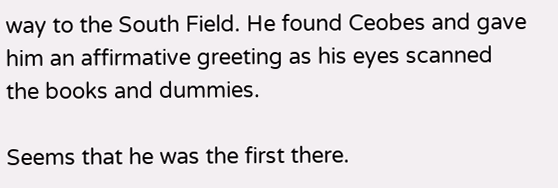way to the South Field. He found Ceobes and gave him an affirmative greeting as his eyes scanned the books and dummies.

Seems that he was the first there.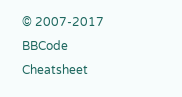© 2007-2017
BBCode Cheatsheet